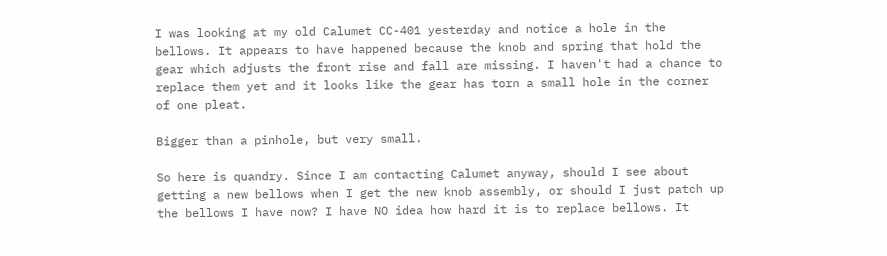I was looking at my old Calumet CC-401 yesterday and notice a hole in the bellows. It appears to have happened because the knob and spring that hold the gear which adjusts the front rise and fall are missing. I haven't had a chance to replace them yet and it looks like the gear has torn a small hole in the corner of one pleat.

Bigger than a pinhole, but very small.

So here is quandry. Since I am contacting Calumet anyway, should I see about getting a new bellows when I get the new knob assembly, or should I just patch up the bellows I have now? I have NO idea how hard it is to replace bellows. It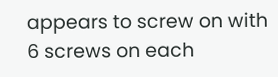appears to screw on with 6 screws on each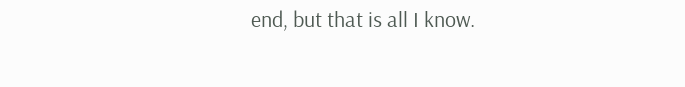end, but that is all I know.